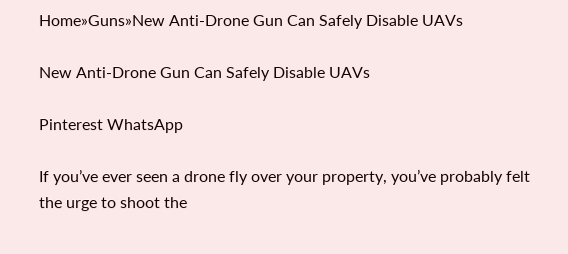Home»Guns»New Anti-Drone Gun Can Safely Disable UAVs

New Anti-Drone Gun Can Safely Disable UAVs

Pinterest WhatsApp

If you’ve ever seen a drone fly over your property, you’ve probably felt the urge to shoot the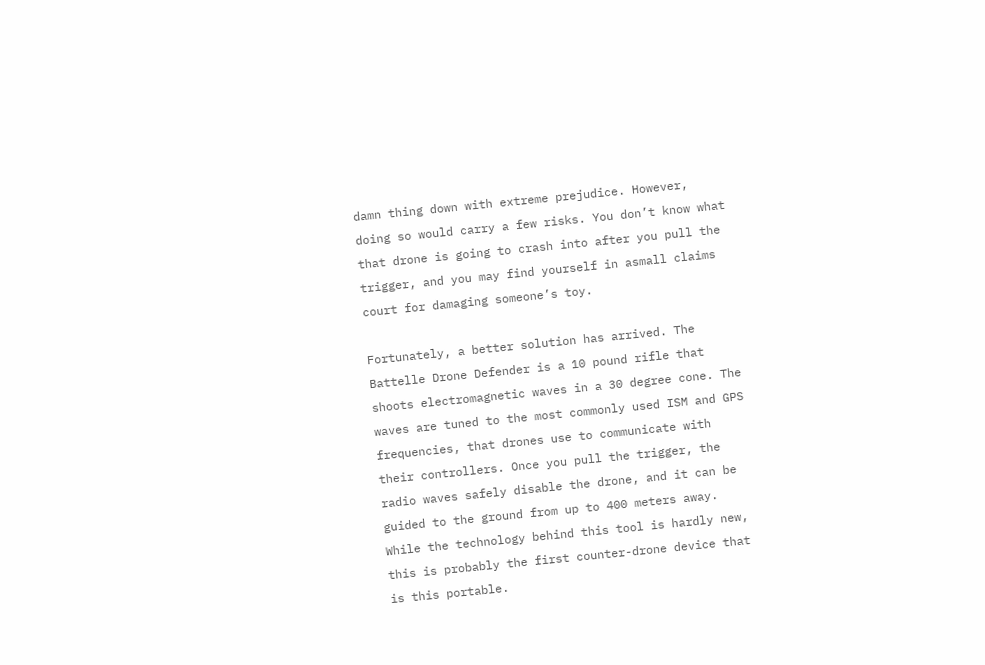damn thing down with extreme prejudice. However, doing so would carry a few risks. You don’t know what that drone is going to crash into after you pull the trigger, and you may find yourself in asmall claims court for damaging someone’s toy.

Fortunately, a better solution has arrived. The Battelle Drone Defender is a 10 pound rifle that shoots electromagnetic waves in a 30 degree cone. The waves are tuned to the most commonly used ISM and GPS frequencies, that drones use to communicate with their controllers. Once you pull the trigger, the radio waves safely disable the drone, and it can be guided to the ground from up to 400 meters away. While the technology behind this tool is hardly new, this is probably the first counter-drone device that is this portable.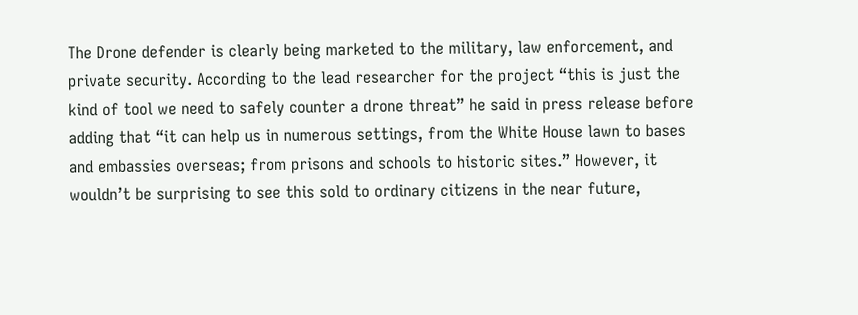The Drone defender is clearly being marketed to the military, law enforcement, and private security. According to the lead researcher for the project “this is just the kind of tool we need to safely counter a drone threat” he said in press release before adding that “it can help us in numerous settings, from the White House lawn to bases and embassies overseas; from prisons and schools to historic sites.” However, it wouldn’t be surprising to see this sold to ordinary citizens in the near future,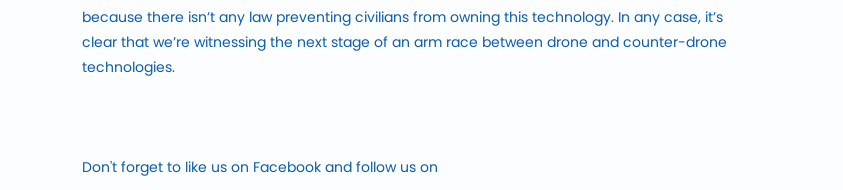because there isn’t any law preventing civilians from owning this technology. In any case, it’s clear that we’re witnessing the next stage of an arm race between drone and counter-drone technologies.



Don't forget to like us on Facebook and follow us on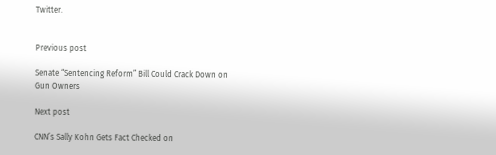Twitter.


Previous post

Senate “Sentencing Reform” Bill Could Crack Down on Gun Owners

Next post

CNN’s Sally Kohn Gets Fact Checked on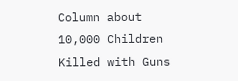Column about 10,000 Children Killed with Guns